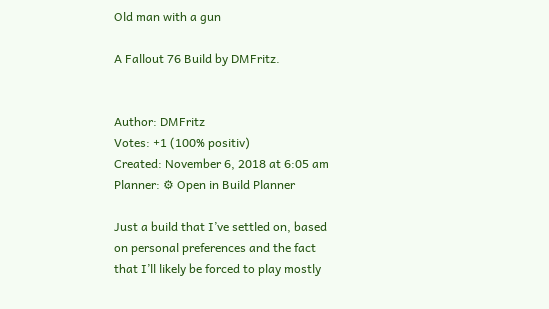Old man with a gun

A Fallout 76 Build by DMFritz.


Author: DMFritz
Votes: +1 (100% positiv)
Created: November 6, 2018 at 6:05 am
Planner: ⚙ Open in Build Planner

Just a build that I’ve settled on, based on personal preferences and the fact that I’ll likely be forced to play mostly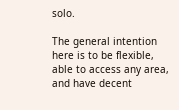solo.

The general intention here is to be flexible, able to access any area, and have decent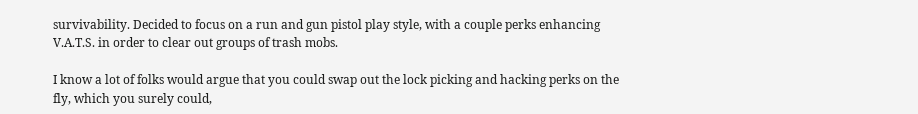survivability. Decided to focus on a run and gun pistol play style, with a couple perks enhancing V.A.T.S. in order to clear out groups of trash mobs.

I know a lot of folks would argue that you could swap out the lock picking and hacking perks on the fly, which you surely could,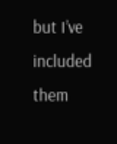but I’ve included them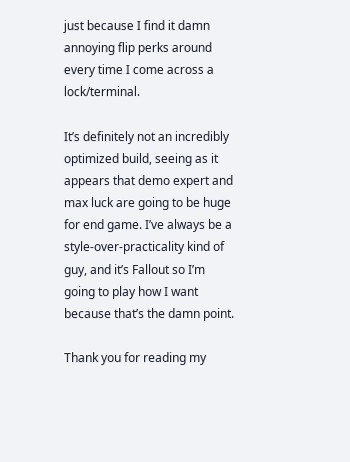just because I find it damn annoying flip perks around every time I come across a lock/terminal.

It’s definitely not an incredibly optimized build, seeing as it appears that demo expert and max luck are going to be huge for end game. I’ve always be a style-over-practicality kind of guy, and it’s Fallout so I’m going to play how I want because that’s the damn point.

Thank you for reading my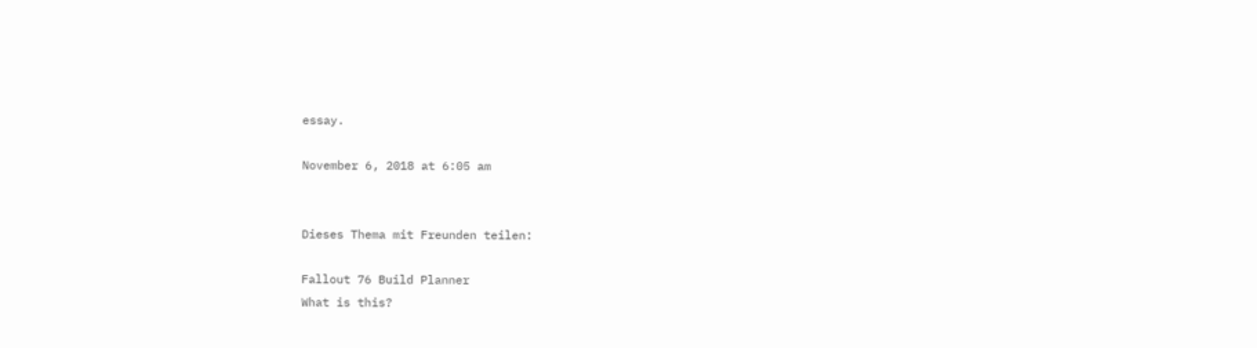essay.

November 6, 2018 at 6:05 am


Dieses Thema mit Freunden teilen:

Fallout 76 Build Planner
What is this?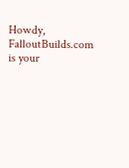Howdy, FalloutBuilds.com is your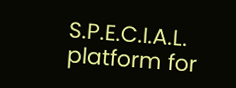S.P.E.C.I.A.L. platform for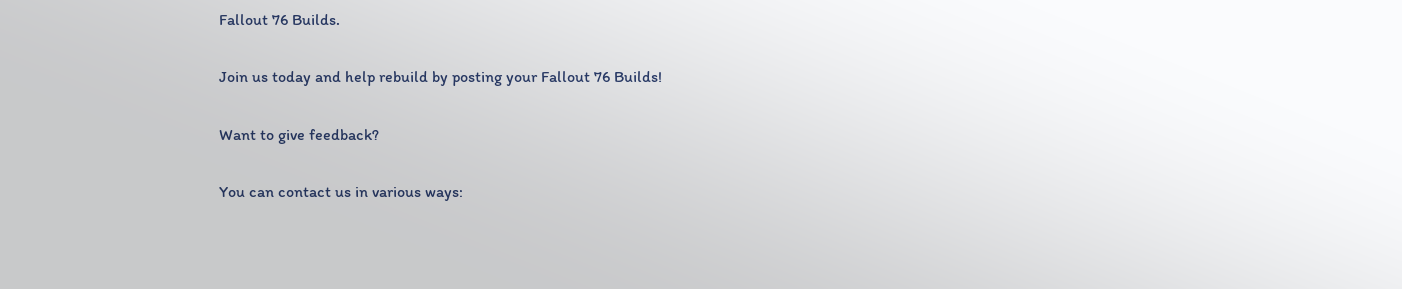Fallout 76 Builds.

Join us today and help rebuild by posting your Fallout 76 Builds!

Want to give feedback?

You can contact us in various ways: